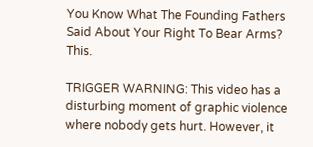You Know What The Founding Fathers Said About Your Right To Bear Arms? This.

TRIGGER WARNING: This video has a disturbing moment of graphic violence where nobody gets hurt. However, it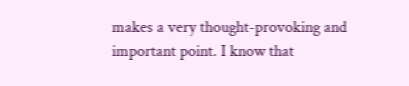makes a very thought-provoking and important point. I know that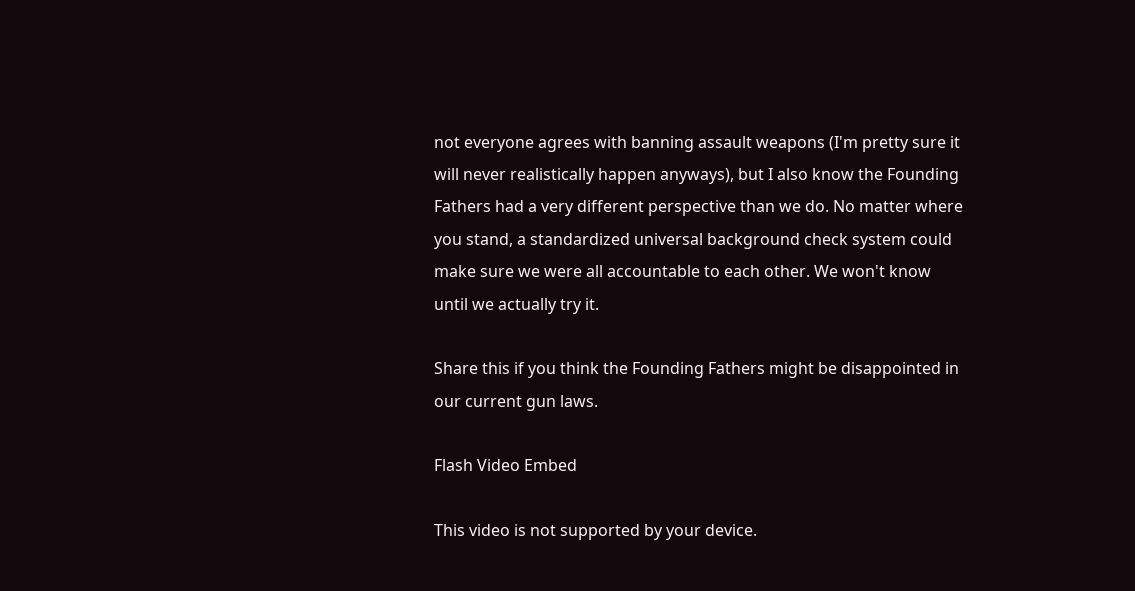not everyone agrees with banning assault weapons (I'm pretty sure it will never realistically happen anyways), but I also know the Founding Fathers had a very different perspective than we do. No matter where you stand, a standardized universal background check system could make sure we were all accountable to each other. We won't know until we actually try it.

Share this if you think the Founding Fathers might be disappointed in our current gun laws.

Flash Video Embed

This video is not supported by your device.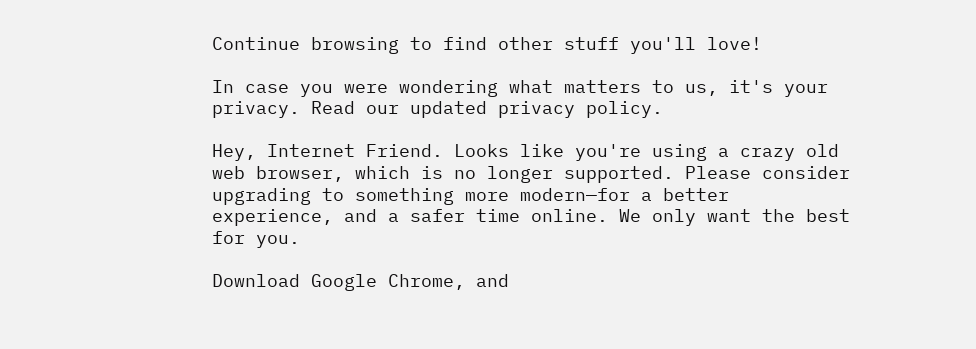Continue browsing to find other stuff you'll love!

In case you were wondering what matters to us, it's your privacy. Read our updated privacy policy.

Hey, Internet Friend. Looks like you're using a crazy old web browser, which is no longer supported. Please consider upgrading to something more modern—for a better experience, and a safer time online. We only want the best for you.

Download Google Chrome, and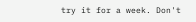try it for a week. Don't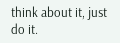think about it, just do it.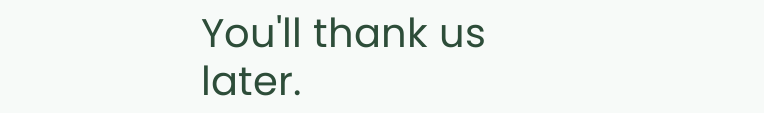You'll thank us later.